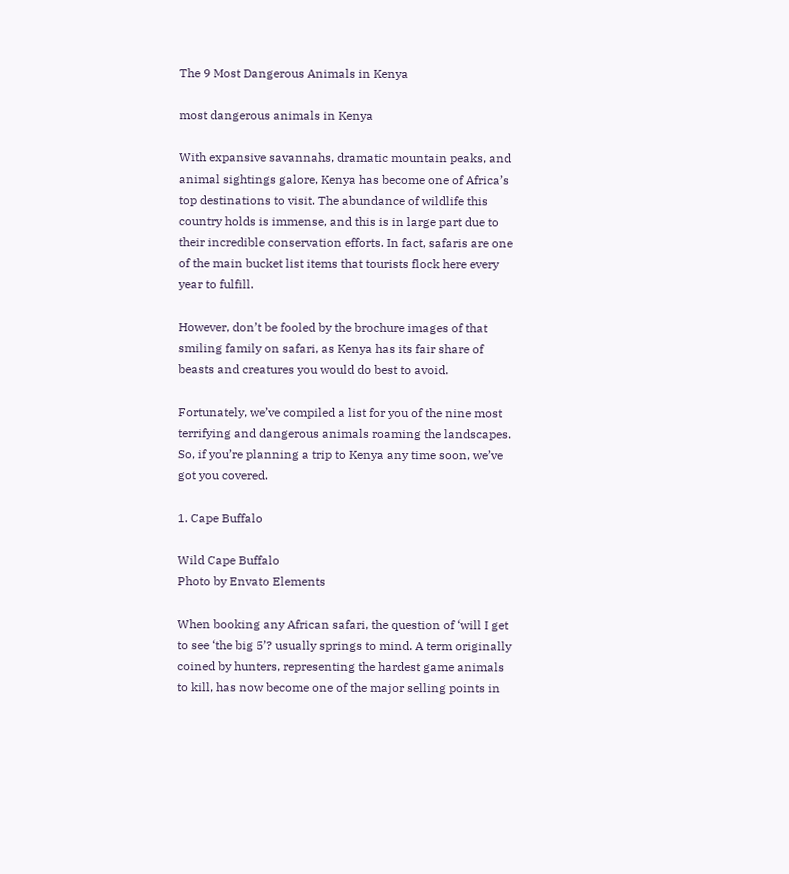The 9 Most Dangerous Animals in Kenya

most dangerous animals in Kenya

With expansive savannahs, dramatic mountain peaks, and animal sightings galore, Kenya has become one of Africa’s top destinations to visit. The abundance of wildlife this country holds is immense, and this is in large part due to their incredible conservation efforts. In fact, safaris are one of the main bucket list items that tourists flock here every year to fulfill.

However, don’t be fooled by the brochure images of that smiling family on safari, as Kenya has its fair share of beasts and creatures you would do best to avoid.

Fortunately, we’ve compiled a list for you of the nine most terrifying and dangerous animals roaming the landscapes. So, if you’re planning a trip to Kenya any time soon, we’ve got you covered.

1. Cape Buffalo

Wild Cape Buffalo
Photo by Envato Elements

When booking any African safari, the question of ‘will I get to see ‘the big 5’? usually springs to mind. A term originally coined by hunters, representing the hardest game animals to kill, has now become one of the major selling points in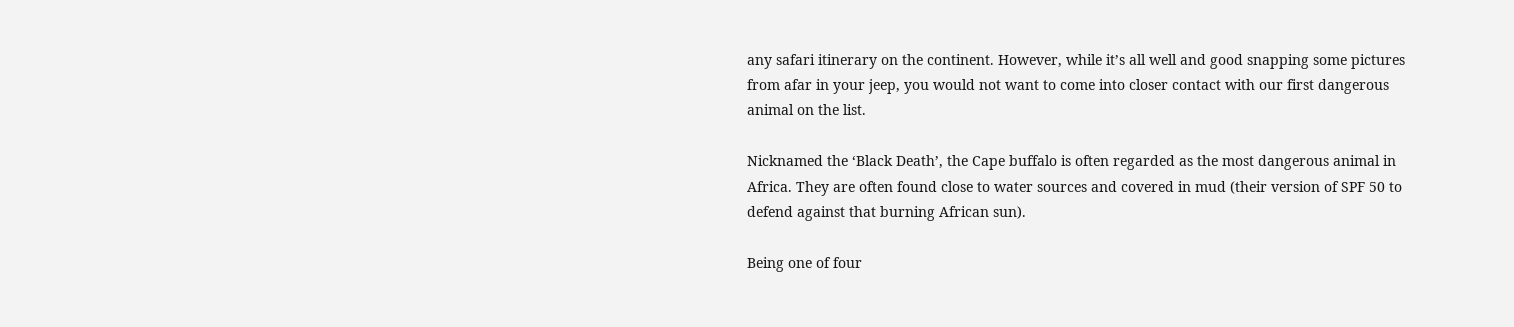any safari itinerary on the continent. However, while it’s all well and good snapping some pictures from afar in your jeep, you would not want to come into closer contact with our first dangerous animal on the list.

Nicknamed the ‘Black Death’, the Cape buffalo is often regarded as the most dangerous animal in Africa. They are often found close to water sources and covered in mud (their version of SPF 50 to defend against that burning African sun).

Being one of four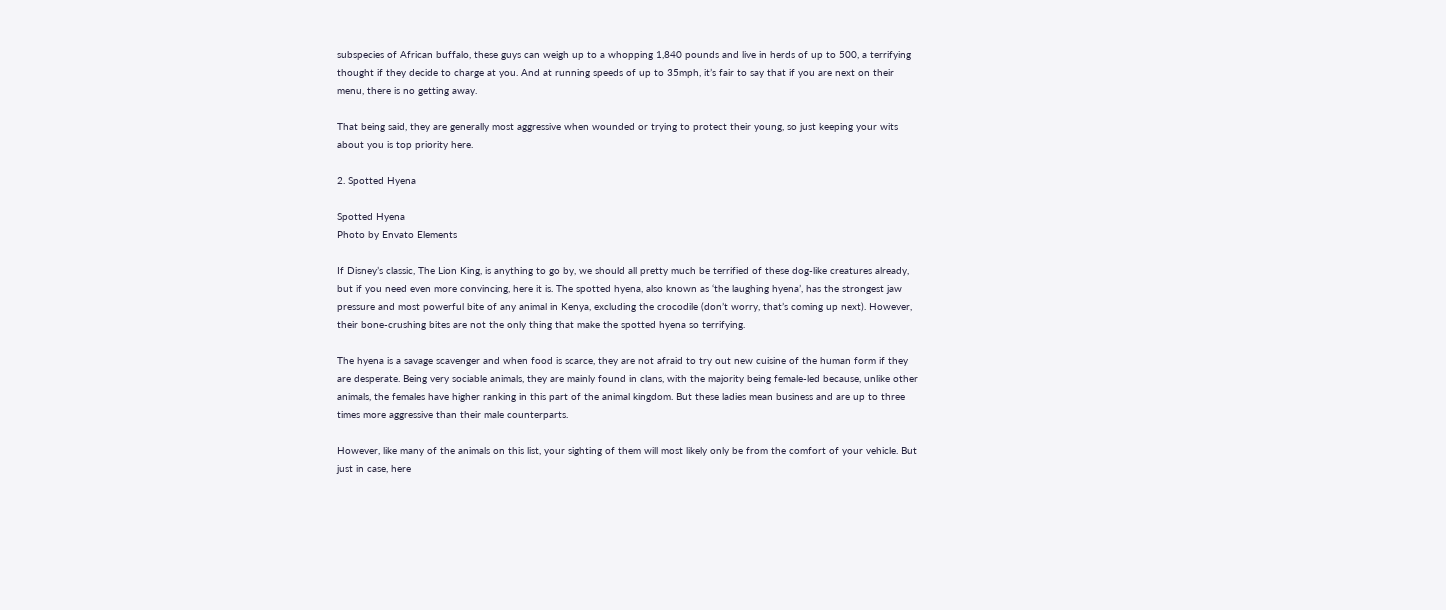subspecies of African buffalo, these guys can weigh up to a whopping 1,840 pounds and live in herds of up to 500, a terrifying thought if they decide to charge at you. And at running speeds of up to 35mph, it’s fair to say that if you are next on their menu, there is no getting away.

That being said, they are generally most aggressive when wounded or trying to protect their young, so just keeping your wits about you is top priority here.

2. Spotted Hyena

Spotted Hyena
Photo by Envato Elements

If Disney’s classic, The Lion King, is anything to go by, we should all pretty much be terrified of these dog-like creatures already, but if you need even more convincing, here it is. The spotted hyena, also known as ‘the laughing hyena’, has the strongest jaw pressure and most powerful bite of any animal in Kenya, excluding the crocodile (don’t worry, that’s coming up next). However, their bone-crushing bites are not the only thing that make the spotted hyena so terrifying.

The hyena is a savage scavenger and when food is scarce, they are not afraid to try out new cuisine of the human form if they are desperate. Being very sociable animals, they are mainly found in clans, with the majority being female-led because, unlike other animals, the females have higher ranking in this part of the animal kingdom. But these ladies mean business and are up to three times more aggressive than their male counterparts.

However, like many of the animals on this list, your sighting of them will most likely only be from the comfort of your vehicle. But just in case, here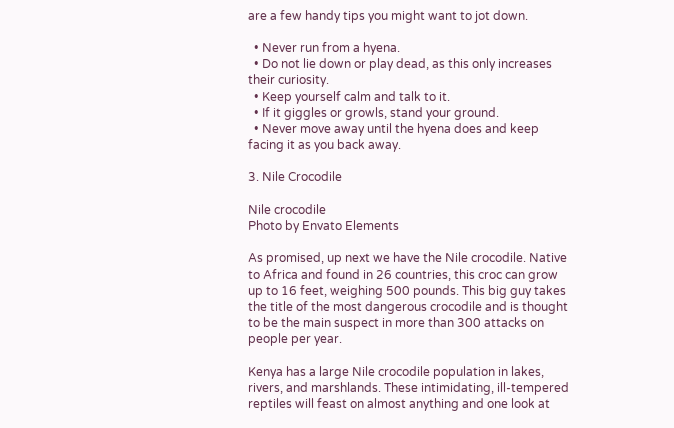are a few handy tips you might want to jot down.

  • Never run from a hyena.
  • Do not lie down or play dead, as this only increases their curiosity.
  • Keep yourself calm and talk to it.
  • If it giggles or growls, stand your ground.
  • Never move away until the hyena does and keep facing it as you back away.

3. Nile Crocodile

Nile crocodile
Photo by Envato Elements

As promised, up next we have the Nile crocodile. Native to Africa and found in 26 countries, this croc can grow up to 16 feet, weighing 500 pounds. This big guy takes the title of the most dangerous crocodile and is thought to be the main suspect in more than 300 attacks on people per year.

Kenya has a large Nile crocodile population in lakes, rivers, and marshlands. These intimidating, ill-tempered reptiles will feast on almost anything and one look at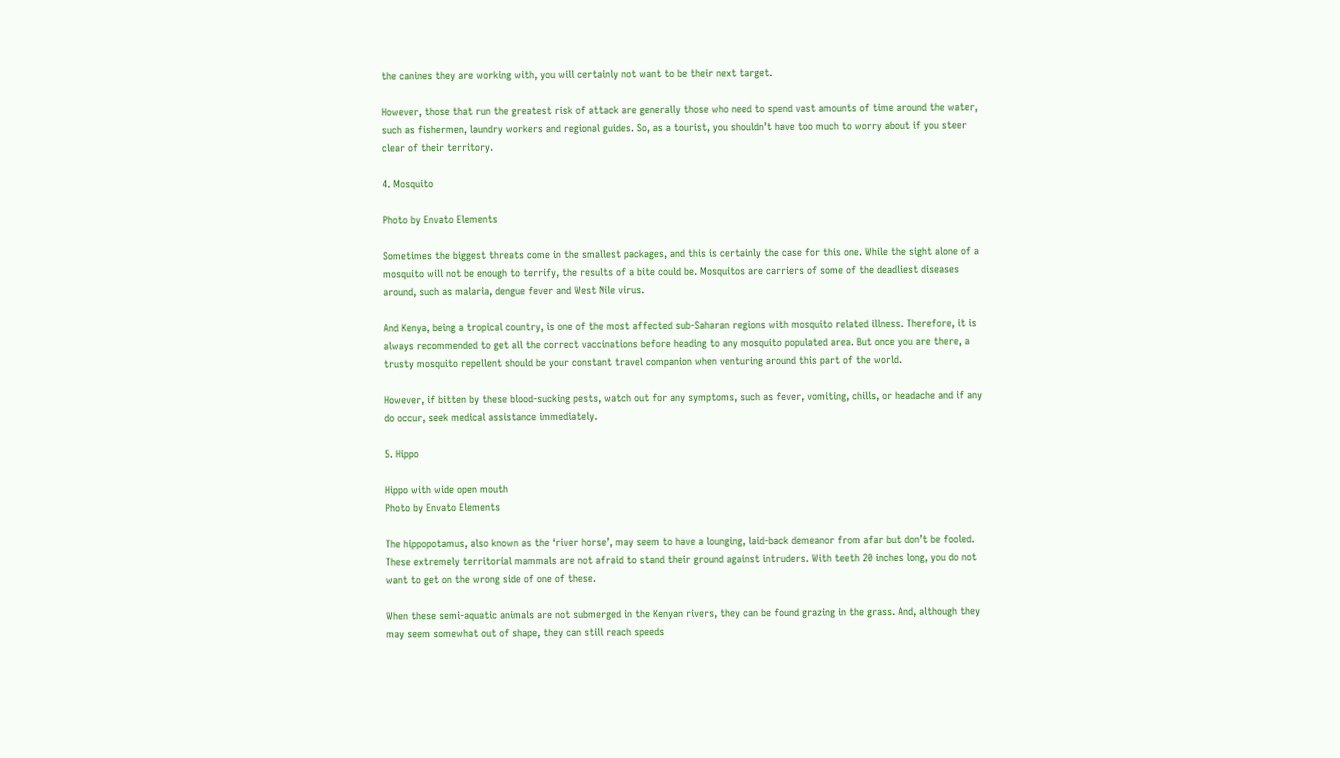the canines they are working with, you will certainly not want to be their next target.

However, those that run the greatest risk of attack are generally those who need to spend vast amounts of time around the water, such as fishermen, laundry workers and regional guides. So, as a tourist, you shouldn’t have too much to worry about if you steer clear of their territory.

4. Mosquito

Photo by Envato Elements

Sometimes the biggest threats come in the smallest packages, and this is certainly the case for this one. While the sight alone of a mosquito will not be enough to terrify, the results of a bite could be. Mosquitos are carriers of some of the deadliest diseases around, such as malaria, dengue fever and West Nile virus.

And Kenya, being a tropical country, is one of the most affected sub-Saharan regions with mosquito related illness. Therefore, it is always recommended to get all the correct vaccinations before heading to any mosquito populated area. But once you are there, a trusty mosquito repellent should be your constant travel companion when venturing around this part of the world.

However, if bitten by these blood-sucking pests, watch out for any symptoms, such as fever, vomiting, chills, or headache and if any do occur, seek medical assistance immediately.

5. Hippo

Hippo with wide open mouth
Photo by Envato Elements

The hippopotamus, also known as the ‘river horse’, may seem to have a lounging, laid-back demeanor from afar but don’t be fooled. These extremely territorial mammals are not afraid to stand their ground against intruders. With teeth 20 inches long, you do not want to get on the wrong side of one of these.

When these semi-aquatic animals are not submerged in the Kenyan rivers, they can be found grazing in the grass. And, although they may seem somewhat out of shape, they can still reach speeds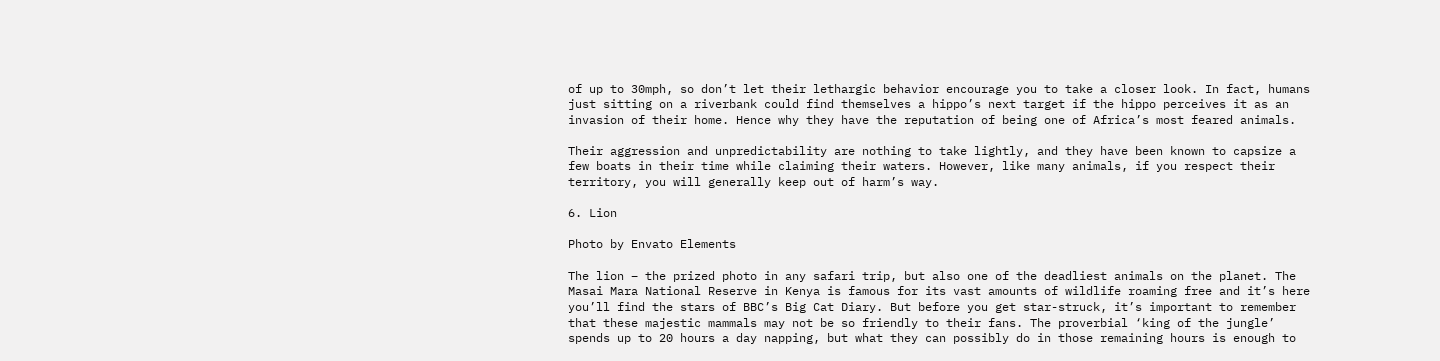of up to 30mph, so don’t let their lethargic behavior encourage you to take a closer look. In fact, humans just sitting on a riverbank could find themselves a hippo’s next target if the hippo perceives it as an invasion of their home. Hence why they have the reputation of being one of Africa’s most feared animals.

Their aggression and unpredictability are nothing to take lightly, and they have been known to capsize a few boats in their time while claiming their waters. However, like many animals, if you respect their territory, you will generally keep out of harm’s way.

6. Lion

Photo by Envato Elements

The lion – the prized photo in any safari trip, but also one of the deadliest animals on the planet. The Masai Mara National Reserve in Kenya is famous for its vast amounts of wildlife roaming free and it’s here you’ll find the stars of BBC’s Big Cat Diary. But before you get star-struck, it’s important to remember that these majestic mammals may not be so friendly to their fans. The proverbial ‘king of the jungle’ spends up to 20 hours a day napping, but what they can possibly do in those remaining hours is enough to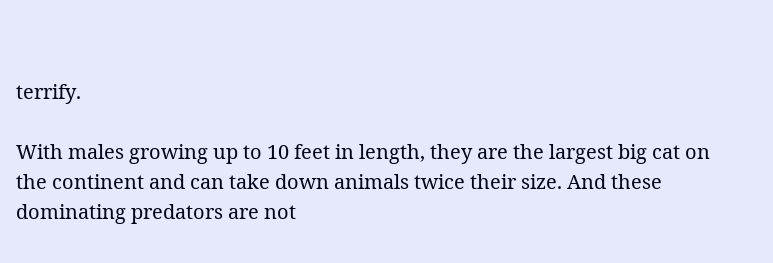terrify.

With males growing up to 10 feet in length, they are the largest big cat on the continent and can take down animals twice their size. And these dominating predators are not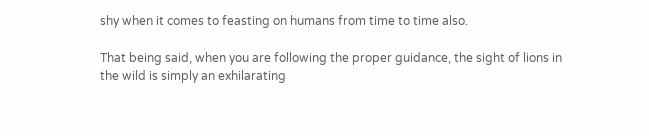shy when it comes to feasting on humans from time to time also.

That being said, when you are following the proper guidance, the sight of lions in the wild is simply an exhilarating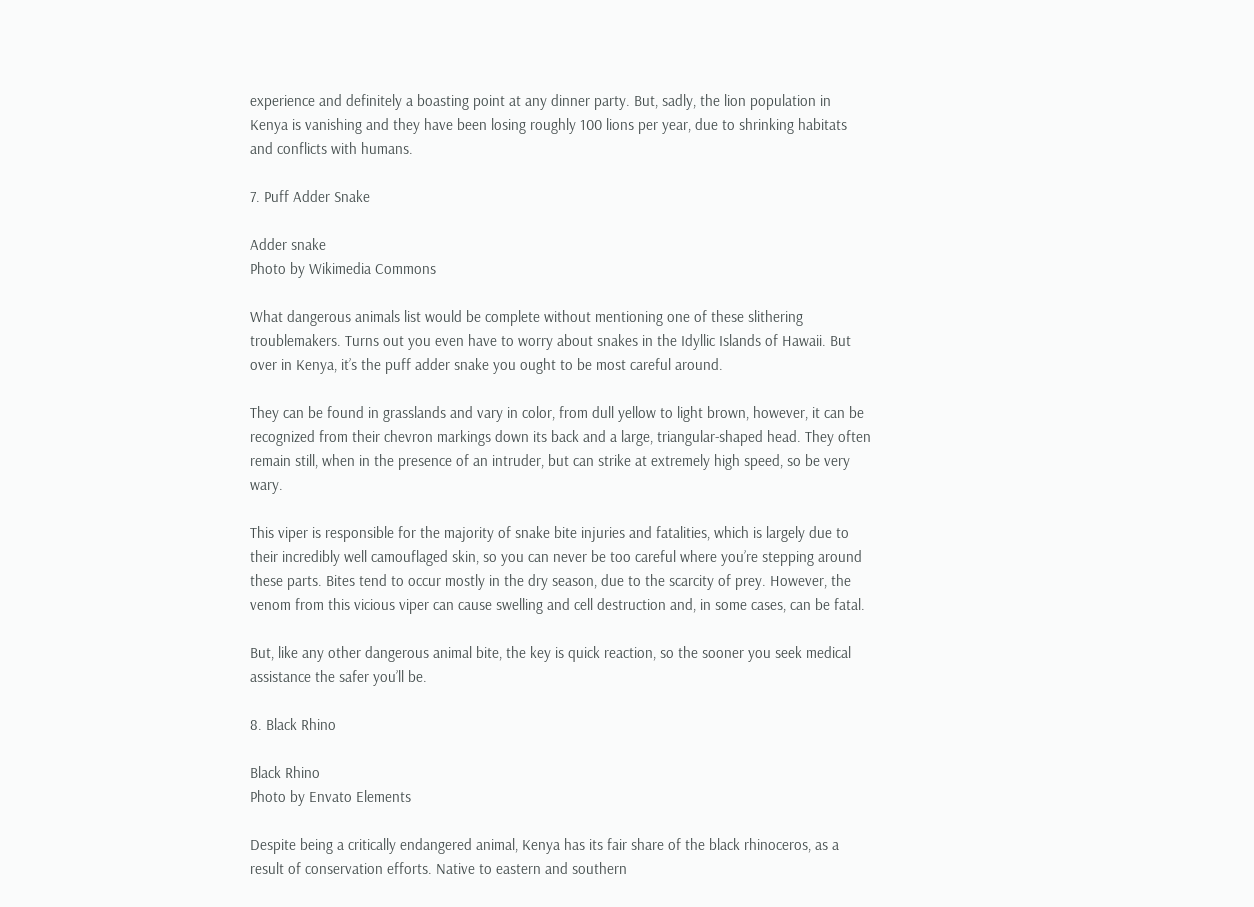experience and definitely a boasting point at any dinner party. But, sadly, the lion population in Kenya is vanishing and they have been losing roughly 100 lions per year, due to shrinking habitats and conflicts with humans.

7. Puff Adder Snake

Adder snake
Photo by Wikimedia Commons

What dangerous animals list would be complete without mentioning one of these slithering troublemakers. Turns out you even have to worry about snakes in the Idyllic Islands of Hawaii. But over in Kenya, it’s the puff adder snake you ought to be most careful around.

They can be found in grasslands and vary in color, from dull yellow to light brown, however, it can be recognized from their chevron markings down its back and a large, triangular-shaped head. They often remain still, when in the presence of an intruder, but can strike at extremely high speed, so be very wary.

This viper is responsible for the majority of snake bite injuries and fatalities, which is largely due to their incredibly well camouflaged skin, so you can never be too careful where you’re stepping around these parts. Bites tend to occur mostly in the dry season, due to the scarcity of prey. However, the venom from this vicious viper can cause swelling and cell destruction and, in some cases, can be fatal.

But, like any other dangerous animal bite, the key is quick reaction, so the sooner you seek medical assistance the safer you’ll be.

8. Black Rhino

Black Rhino
Photo by Envato Elements

Despite being a critically endangered animal, Kenya has its fair share of the black rhinoceros, as a result of conservation efforts. Native to eastern and southern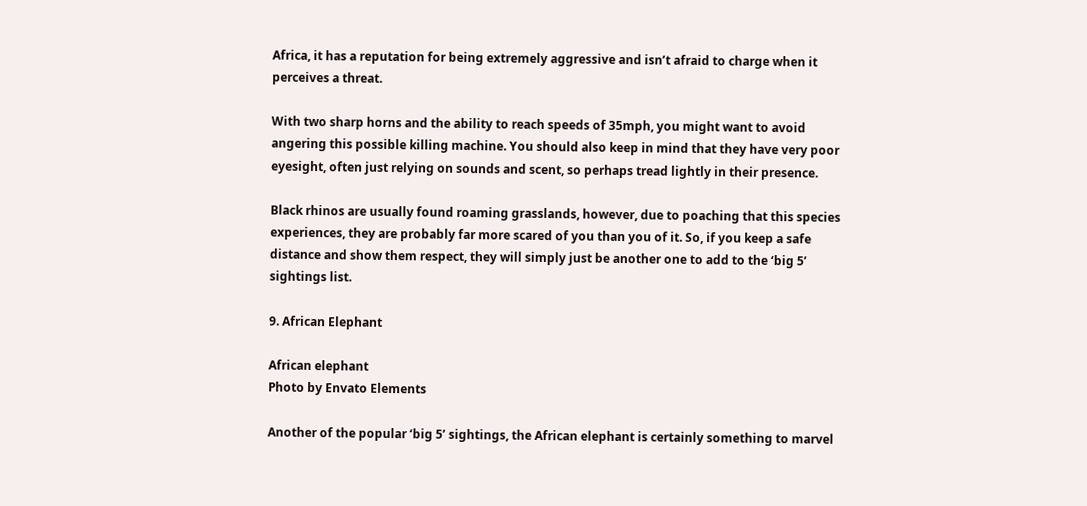Africa, it has a reputation for being extremely aggressive and isn’t afraid to charge when it perceives a threat.

With two sharp horns and the ability to reach speeds of 35mph, you might want to avoid angering this possible killing machine. You should also keep in mind that they have very poor eyesight, often just relying on sounds and scent, so perhaps tread lightly in their presence.

Black rhinos are usually found roaming grasslands, however, due to poaching that this species experiences, they are probably far more scared of you than you of it. So, if you keep a safe distance and show them respect, they will simply just be another one to add to the ‘big 5’ sightings list.

9. African Elephant

African elephant
Photo by Envato Elements

Another of the popular ‘big 5’ sightings, the African elephant is certainly something to marvel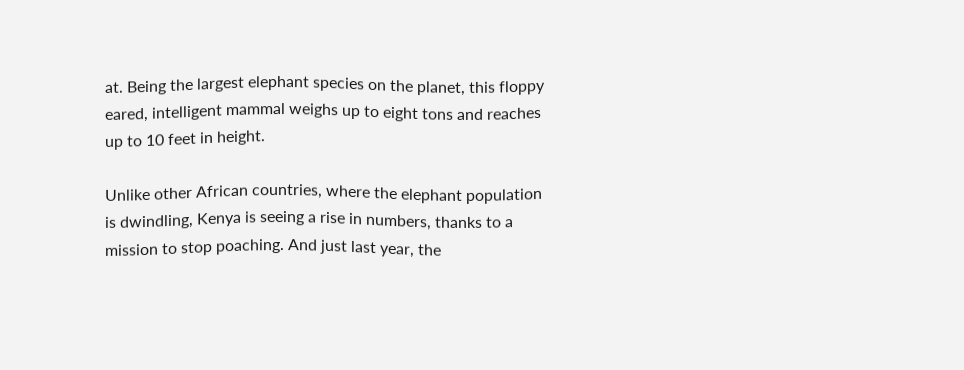at. Being the largest elephant species on the planet, this floppy eared, intelligent mammal weighs up to eight tons and reaches up to 10 feet in height.

Unlike other African countries, where the elephant population is dwindling, Kenya is seeing a rise in numbers, thanks to a mission to stop poaching. And just last year, the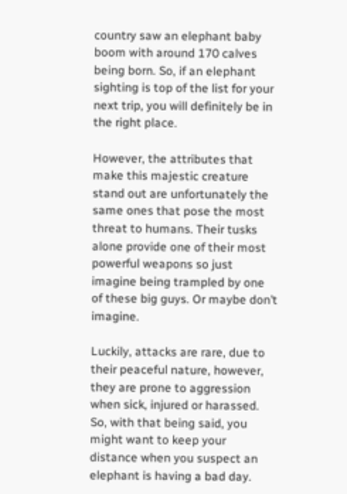country saw an elephant baby boom with around 170 calves being born. So, if an elephant sighting is top of the list for your next trip, you will definitely be in the right place.

However, the attributes that make this majestic creature stand out are unfortunately the same ones that pose the most threat to humans. Their tusks alone provide one of their most powerful weapons so just imagine being trampled by one of these big guys. Or maybe don’t imagine.

Luckily, attacks are rare, due to their peaceful nature, however, they are prone to aggression when sick, injured or harassed. So, with that being said, you might want to keep your distance when you suspect an elephant is having a bad day.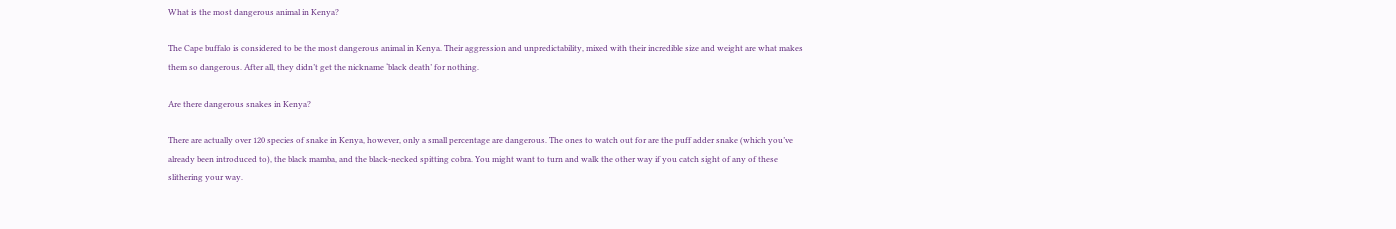What is the most dangerous animal in Kenya?

The Cape buffalo is considered to be the most dangerous animal in Kenya. Their aggression and unpredictability, mixed with their incredible size and weight are what makes them so dangerous. After all, they didn’t get the nickname ‘black death’ for nothing.

Are there dangerous snakes in Kenya?

There are actually over 120 species of snake in Kenya, however, only a small percentage are dangerous. The ones to watch out for are the puff adder snake (which you’ve already been introduced to), the black mamba, and the black-necked spitting cobra. You might want to turn and walk the other way if you catch sight of any of these slithering your way.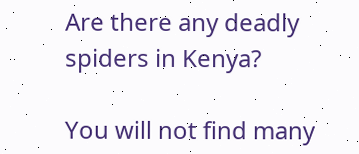Are there any deadly spiders in Kenya?

You will not find many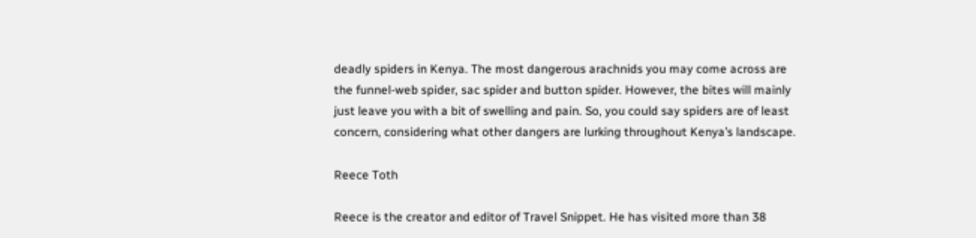deadly spiders in Kenya. The most dangerous arachnids you may come across are the funnel-web spider, sac spider and button spider. However, the bites will mainly just leave you with a bit of swelling and pain. So, you could say spiders are of least concern, considering what other dangers are lurking throughout Kenya’s landscape.

Reece Toth

Reece is the creator and editor of Travel Snippet. He has visited more than 38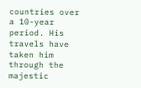countries over a 10-year period. His travels have taken him through the majestic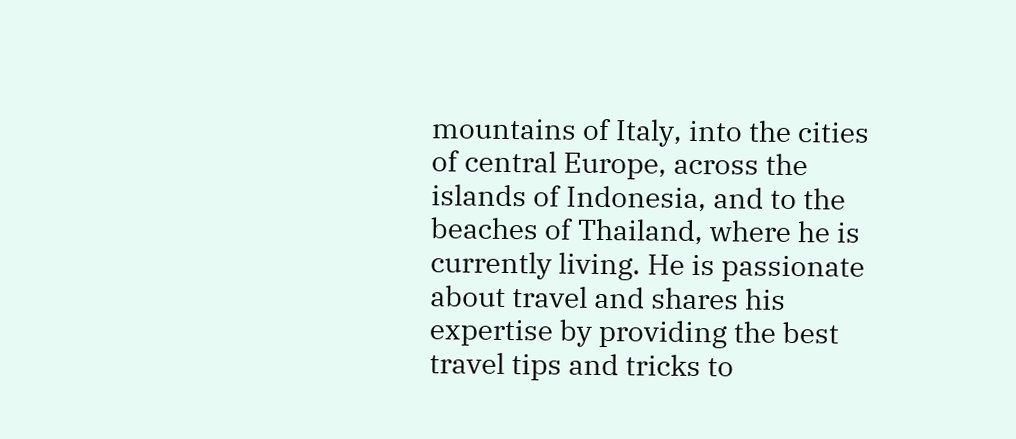mountains of Italy, into the cities of central Europe, across the islands of Indonesia, and to the beaches of Thailand, where he is currently living. He is passionate about travel and shares his expertise by providing the best travel tips and tricks to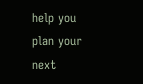help you plan your next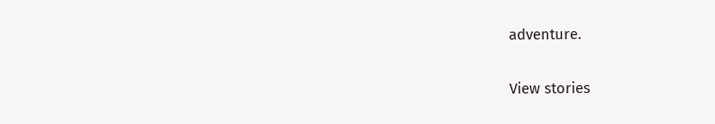adventure.

View stories